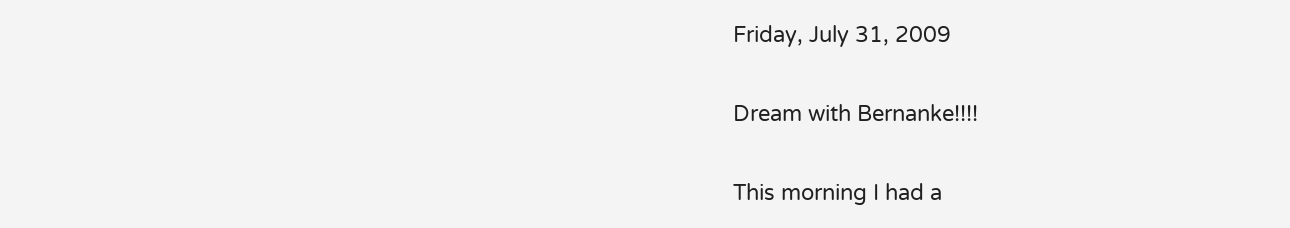Friday, July 31, 2009

Dream with Bernanke!!!!

This morning I had a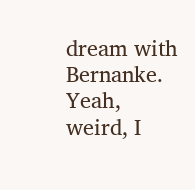dream with Bernanke. Yeah, weird, I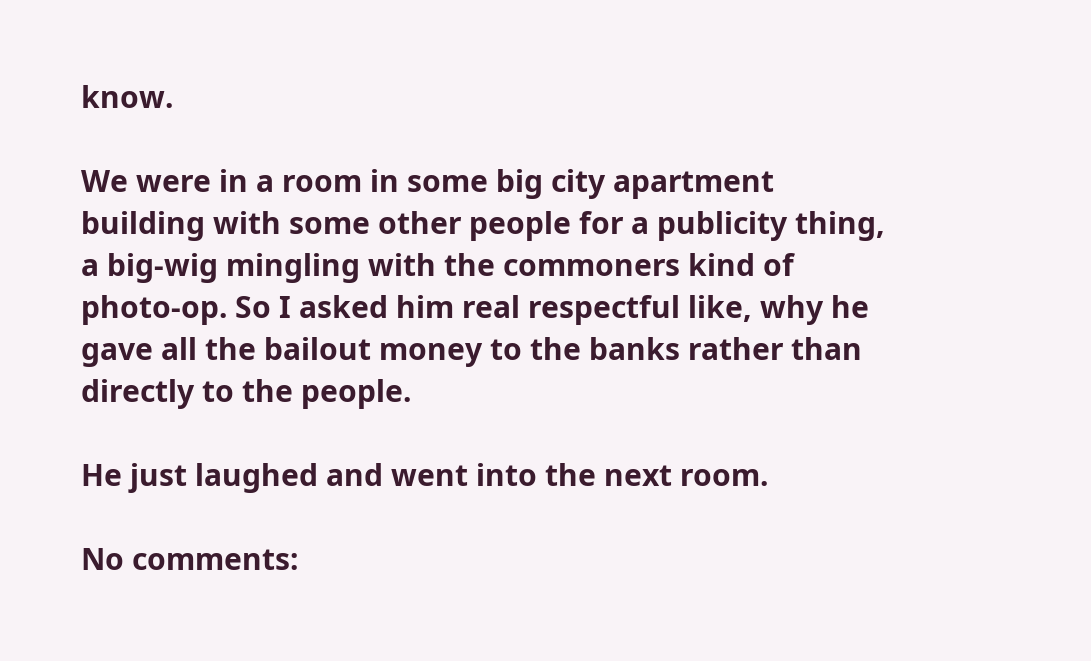know.

We were in a room in some big city apartment building with some other people for a publicity thing, a big-wig mingling with the commoners kind of photo-op. So I asked him real respectful like, why he gave all the bailout money to the banks rather than directly to the people.

He just laughed and went into the next room.

No comments: